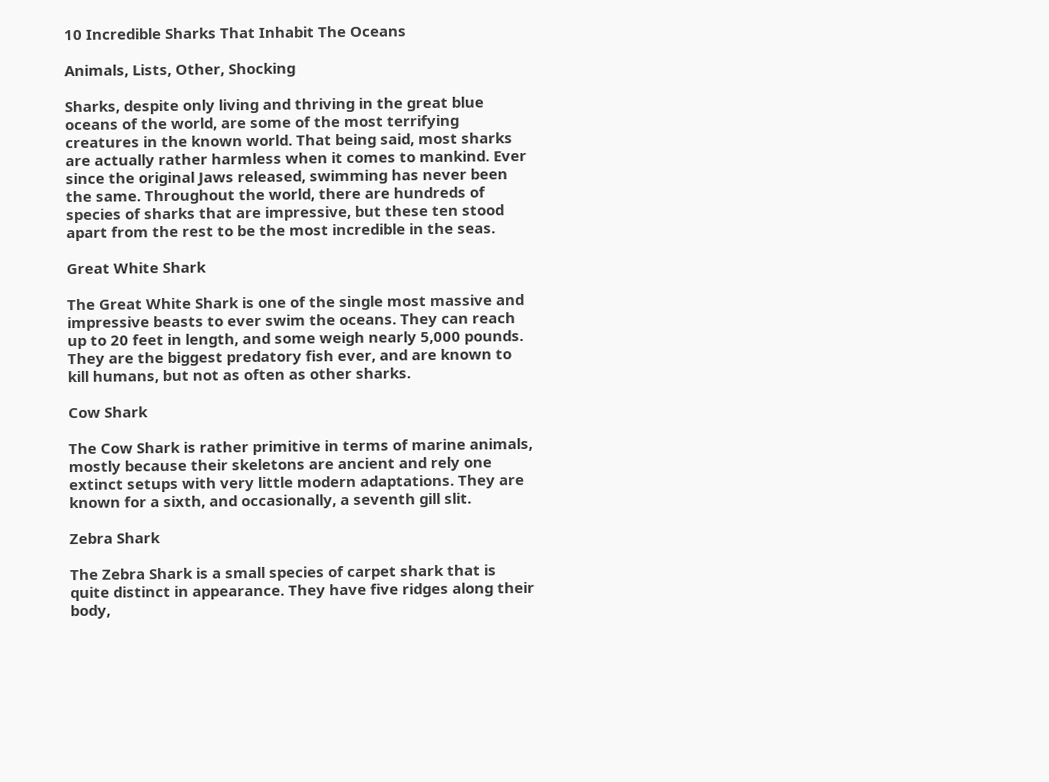10 Incredible Sharks That Inhabit The Oceans

Animals, Lists, Other, Shocking

Sharks, despite only living and thriving in the great blue oceans of the world, are some of the most terrifying creatures in the known world. That being said, most sharks are actually rather harmless when it comes to mankind. Ever since the original Jaws released, swimming has never been the same. Throughout the world, there are hundreds of species of sharks that are impressive, but these ten stood apart from the rest to be the most incredible in the seas.

Great White Shark

The Great White Shark is one of the single most massive and impressive beasts to ever swim the oceans. They can reach up to 20 feet in length, and some weigh nearly 5,000 pounds. They are the biggest predatory fish ever, and are known to kill humans, but not as often as other sharks.

Cow Shark

The Cow Shark is rather primitive in terms of marine animals, mostly because their skeletons are ancient and rely one extinct setups with very little modern adaptations. They are known for a sixth, and occasionally, a seventh gill slit.

Zebra Shark

The Zebra Shark is a small species of carpet shark that is quite distinct in appearance. They have five ridges along their body,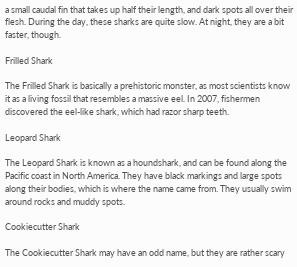a small caudal fin that takes up half their length, and dark spots all over their flesh. During the day, these sharks are quite slow. At night, they are a bit faster, though.

Frilled Shark

The Frilled Shark is basically a prehistoric monster, as most scientists know it as a living fossil that resembles a massive eel. In 2007, fishermen discovered the eel-like shark, which had razor sharp teeth.

Leopard Shark

The Leopard Shark is known as a houndshark, and can be found along the Pacific coast in North America. They have black markings and large spots along their bodies, which is where the name came from. They usually swim around rocks and muddy spots.

Cookiecutter Shark

The Cookiecutter Shark may have an odd name, but they are rather scary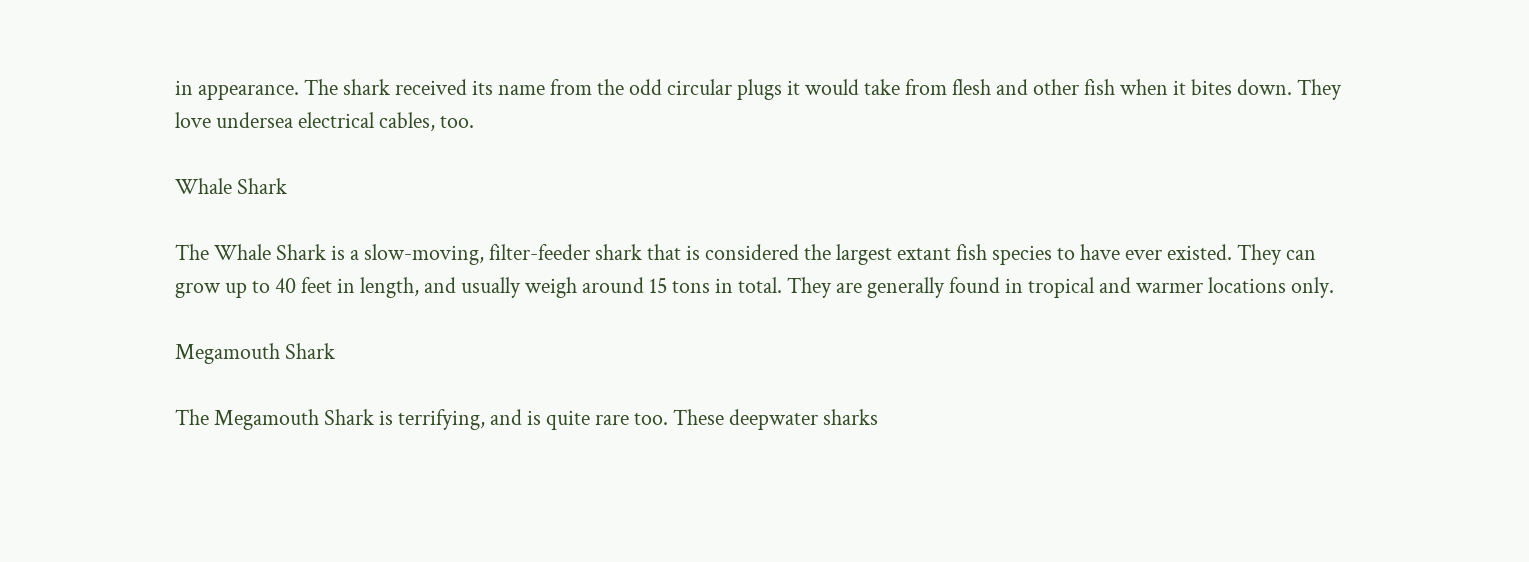in appearance. The shark received its name from the odd circular plugs it would take from flesh and other fish when it bites down. They love undersea electrical cables, too.

Whale Shark

The Whale Shark is a slow-moving, filter-feeder shark that is considered the largest extant fish species to have ever existed. They can grow up to 40 feet in length, and usually weigh around 15 tons in total. They are generally found in tropical and warmer locations only.

Megamouth Shark

The Megamouth Shark is terrifying, and is quite rare too. These deepwater sharks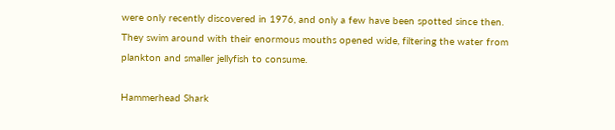were only recently discovered in 1976, and only a few have been spotted since then. They swim around with their enormous mouths opened wide, filtering the water from plankton and smaller jellyfish to consume.

Hammerhead Shark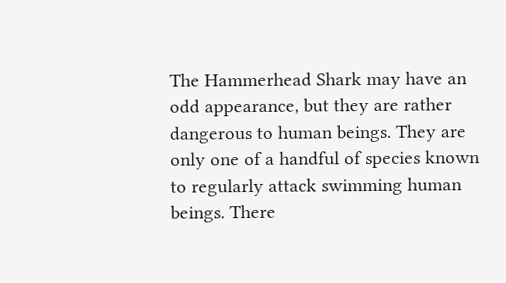The Hammerhead Shark may have an odd appearance, but they are rather dangerous to human beings. They are only one of a handful of species known to regularly attack swimming human beings. There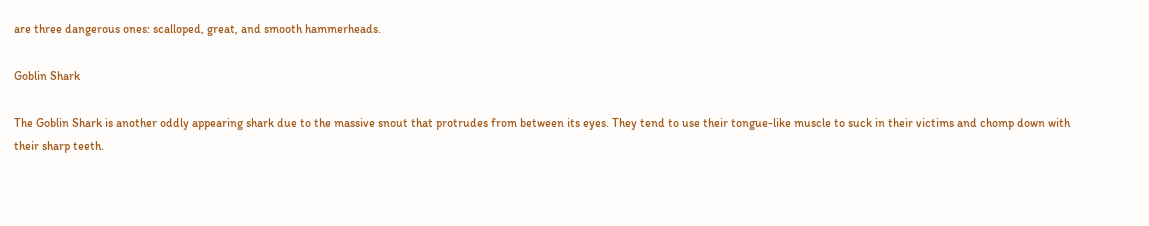are three dangerous ones: scalloped, great, and smooth hammerheads.

Goblin Shark

The Goblin Shark is another oddly appearing shark due to the massive snout that protrudes from between its eyes. They tend to use their tongue-like muscle to suck in their victims and chomp down with their sharp teeth.